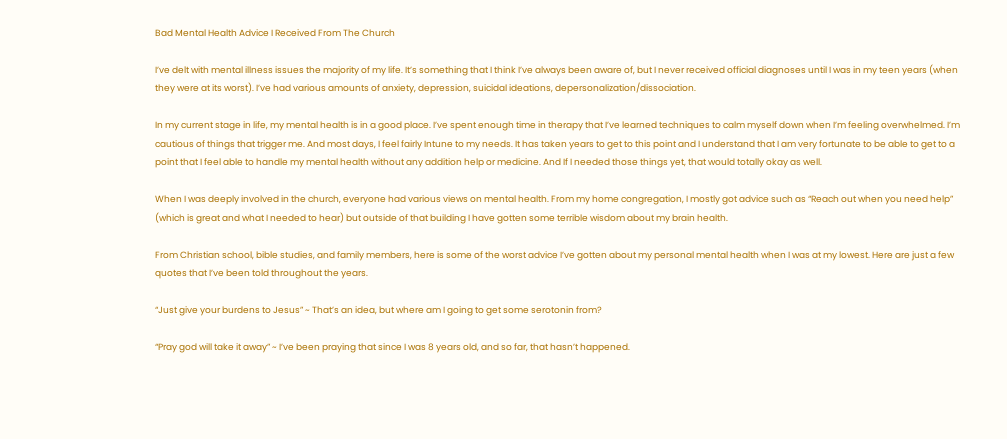Bad Mental Health Advice I Received From The Church

I’ve delt with mental illness issues the majority of my life. It’s something that I think I’ve always been aware of, but I never received official diagnoses until I was in my teen years (when they were at its worst). I’ve had various amounts of anxiety, depression, suicidal ideations, depersonalization/dissociation.

In my current stage in life, my mental health is in a good place. I’ve spent enough time in therapy that I’ve learned techniques to calm myself down when I’m feeling overwhelmed. I’m cautious of things that trigger me. And most days, I feel fairly Intune to my needs. It has taken years to get to this point and I understand that I am very fortunate to be able to get to a point that I feel able to handle my mental health without any addition help or medicine. And If I needed those things yet, that would totally okay as well.

When I was deeply involved in the church, everyone had various views on mental health. From my home congregation, I mostly got advice such as “Reach out when you need help” (which is great and what I needed to hear) but outside of that building I have gotten some terrible wisdom about my brain health.

From Christian school, bible studies, and family members, here is some of the worst advice I’ve gotten about my personal mental health when I was at my lowest. Here are just a few quotes that I’ve been told throughout the years.

“Just give your burdens to Jesus” ~ That’s an idea, but where am I going to get some serotonin from?

“Pray god will take it away” ~ I’ve been praying that since I was 8 years old, and so far, that hasn’t happened.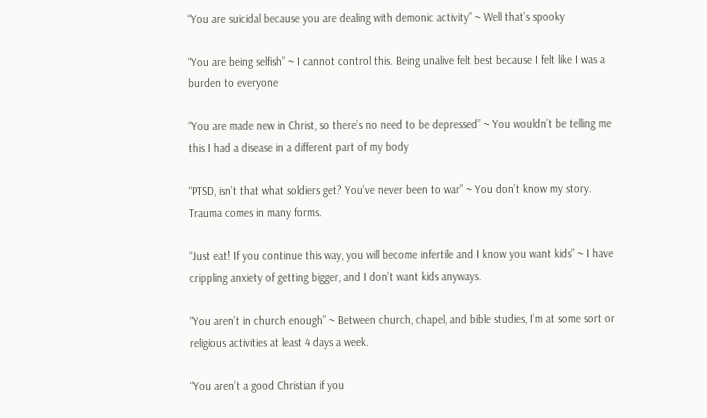“You are suicidal because you are dealing with demonic activity” ~ Well that’s spooky

“You are being selfish” ~ I cannot control this. Being unalive felt best because I felt like I was a burden to everyone

“You are made new in Christ, so there’s no need to be depressed” ~ You wouldn’t be telling me this I had a disease in a different part of my body

“PTSD, isn’t that what soldiers get? You’ve never been to war” ~ You don’t know my story. Trauma comes in many forms.

“Just eat! If you continue this way, you will become infertile and I know you want kids” ~ I have crippling anxiety of getting bigger, and I don’t want kids anyways.

“You aren’t in church enough” ~ Between church, chapel, and bible studies, I’m at some sort or religious activities at least 4 days a week.

“You aren’t a good Christian if you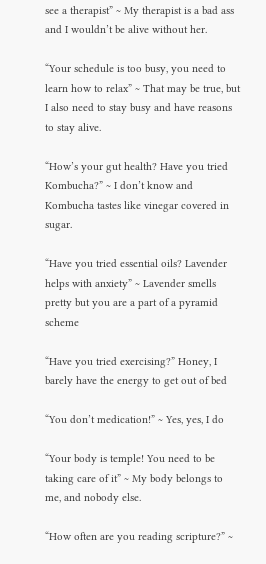see a therapist” ~ My therapist is a bad ass and I wouldn’t be alive without her.

“Your schedule is too busy, you need to learn how to relax” ~ That may be true, but I also need to stay busy and have reasons to stay alive.

“How’s your gut health? Have you tried Kombucha?” ~ I don’t know and Kombucha tastes like vinegar covered in sugar.

“Have you tried essential oils? Lavender helps with anxiety” ~ Lavender smells pretty but you are a part of a pyramid scheme

“Have you tried exercising?” Honey, I barely have the energy to get out of bed

“You don’t medication!” ~ Yes, yes, I do

“Your body is temple! You need to be taking care of it” ~ My body belongs to me, and nobody else.

“How often are you reading scripture?” ~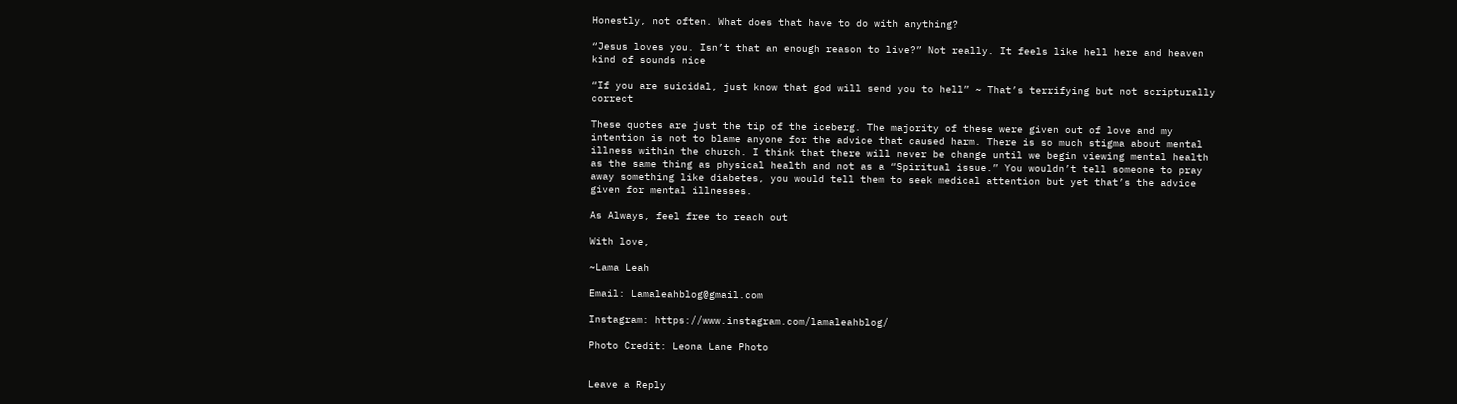Honestly, not often. What does that have to do with anything?

“Jesus loves you. Isn’t that an enough reason to live?” Not really. It feels like hell here and heaven kind of sounds nice

“If you are suicidal, just know that god will send you to hell” ~ That’s terrifying but not scripturally correct

These quotes are just the tip of the iceberg. The majority of these were given out of love and my intention is not to blame anyone for the advice that caused harm. There is so much stigma about mental illness within the church. I think that there will never be change until we begin viewing mental health as the same thing as physical health and not as a “Spiritual issue.” You wouldn’t tell someone to pray away something like diabetes, you would tell them to seek medical attention but yet that’s the advice given for mental illnesses.

As Always, feel free to reach out

With love,

~Lama Leah

Email: Lamaleahblog@gmail.com

Instagram: https://www.instagram.com/lamaleahblog/

Photo Credit: Leona Lane Photo


Leave a Reply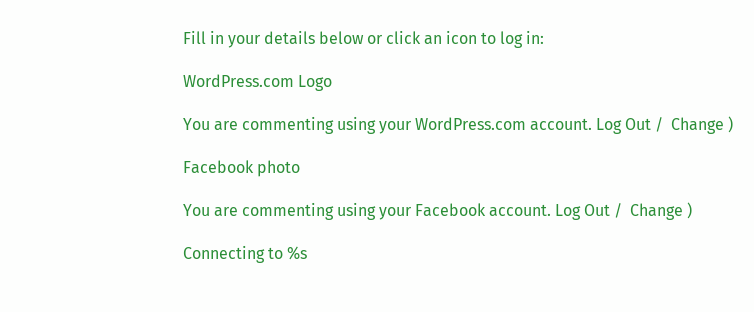Fill in your details below or click an icon to log in:

WordPress.com Logo

You are commenting using your WordPress.com account. Log Out /  Change )

Facebook photo

You are commenting using your Facebook account. Log Out /  Change )

Connecting to %s